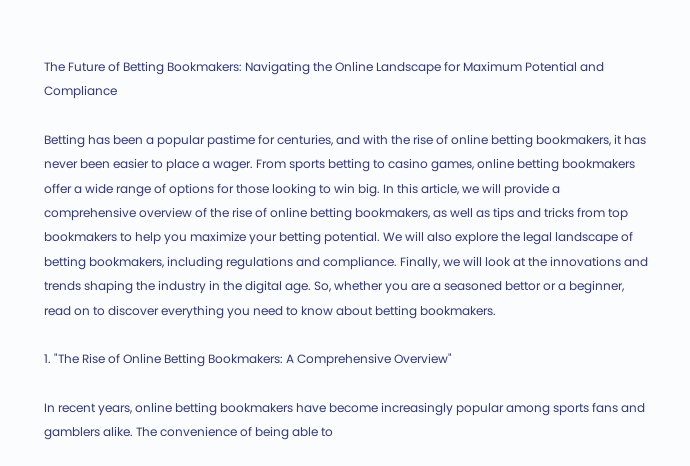The Future of Betting Bookmakers: Navigating the Online Landscape for Maximum Potential and Compliance

Betting has been a popular pastime for centuries, and with the rise of online betting bookmakers, it has never been easier to place a wager. From sports betting to casino games, online betting bookmakers offer a wide range of options for those looking to win big. In this article, we will provide a comprehensive overview of the rise of online betting bookmakers, as well as tips and tricks from top bookmakers to help you maximize your betting potential. We will also explore the legal landscape of betting bookmakers, including regulations and compliance. Finally, we will look at the innovations and trends shaping the industry in the digital age. So, whether you are a seasoned bettor or a beginner, read on to discover everything you need to know about betting bookmakers.

1. "The Rise of Online Betting Bookmakers: A Comprehensive Overview"

In recent years, online betting bookmakers have become increasingly popular among sports fans and gamblers alike. The convenience of being able to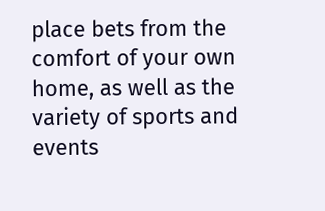place bets from the comfort of your own home, as well as the variety of sports and events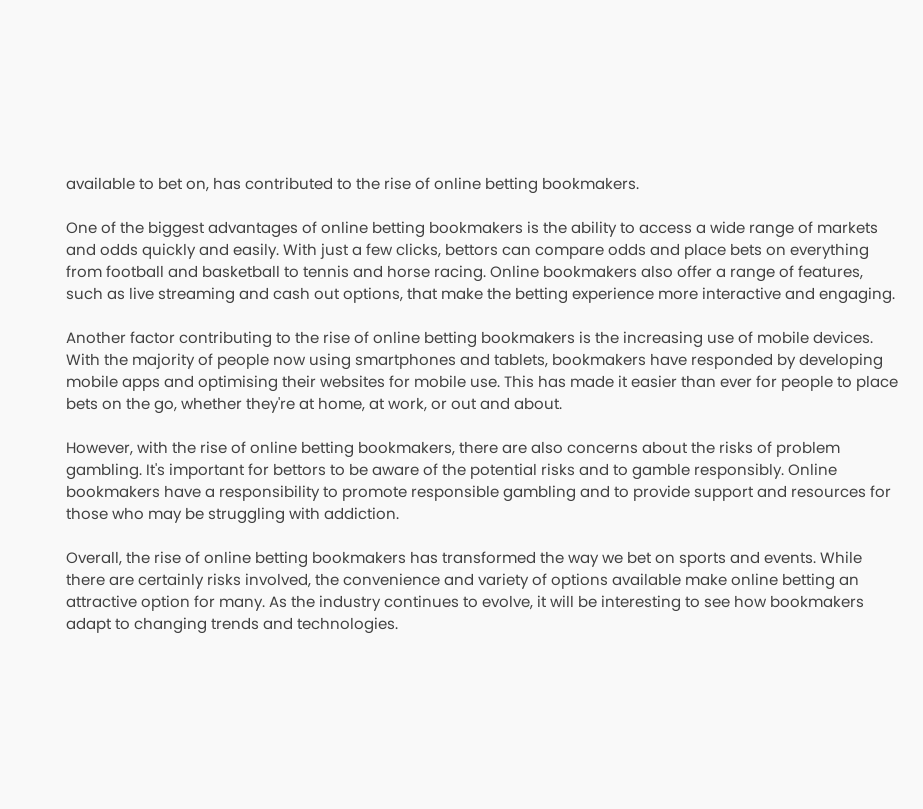available to bet on, has contributed to the rise of online betting bookmakers.

One of the biggest advantages of online betting bookmakers is the ability to access a wide range of markets and odds quickly and easily. With just a few clicks, bettors can compare odds and place bets on everything from football and basketball to tennis and horse racing. Online bookmakers also offer a range of features, such as live streaming and cash out options, that make the betting experience more interactive and engaging.

Another factor contributing to the rise of online betting bookmakers is the increasing use of mobile devices. With the majority of people now using smartphones and tablets, bookmakers have responded by developing mobile apps and optimising their websites for mobile use. This has made it easier than ever for people to place bets on the go, whether they're at home, at work, or out and about.

However, with the rise of online betting bookmakers, there are also concerns about the risks of problem gambling. It's important for bettors to be aware of the potential risks and to gamble responsibly. Online bookmakers have a responsibility to promote responsible gambling and to provide support and resources for those who may be struggling with addiction.

Overall, the rise of online betting bookmakers has transformed the way we bet on sports and events. While there are certainly risks involved, the convenience and variety of options available make online betting an attractive option for many. As the industry continues to evolve, it will be interesting to see how bookmakers adapt to changing trends and technologies.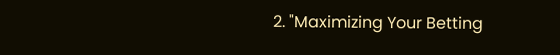2. "Maximizing Your Betting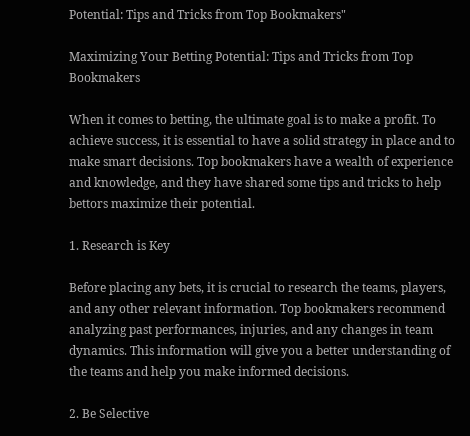Potential: Tips and Tricks from Top Bookmakers"

Maximizing Your Betting Potential: Tips and Tricks from Top Bookmakers

When it comes to betting, the ultimate goal is to make a profit. To achieve success, it is essential to have a solid strategy in place and to make smart decisions. Top bookmakers have a wealth of experience and knowledge, and they have shared some tips and tricks to help bettors maximize their potential.

1. Research is Key

Before placing any bets, it is crucial to research the teams, players, and any other relevant information. Top bookmakers recommend analyzing past performances, injuries, and any changes in team dynamics. This information will give you a better understanding of the teams and help you make informed decisions.

2. Be Selective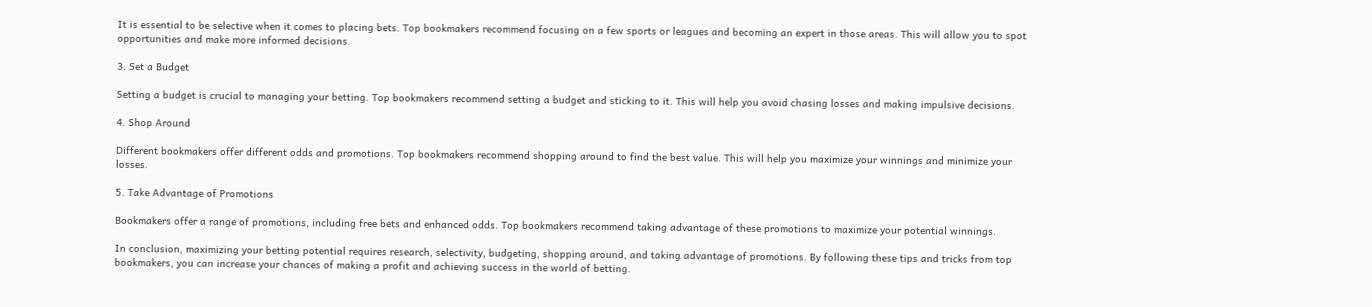It is essential to be selective when it comes to placing bets. Top bookmakers recommend focusing on a few sports or leagues and becoming an expert in those areas. This will allow you to spot opportunities and make more informed decisions.

3. Set a Budget

Setting a budget is crucial to managing your betting. Top bookmakers recommend setting a budget and sticking to it. This will help you avoid chasing losses and making impulsive decisions.

4. Shop Around

Different bookmakers offer different odds and promotions. Top bookmakers recommend shopping around to find the best value. This will help you maximize your winnings and minimize your losses.

5. Take Advantage of Promotions

Bookmakers offer a range of promotions, including free bets and enhanced odds. Top bookmakers recommend taking advantage of these promotions to maximize your potential winnings.

In conclusion, maximizing your betting potential requires research, selectivity, budgeting, shopping around, and taking advantage of promotions. By following these tips and tricks from top bookmakers, you can increase your chances of making a profit and achieving success in the world of betting.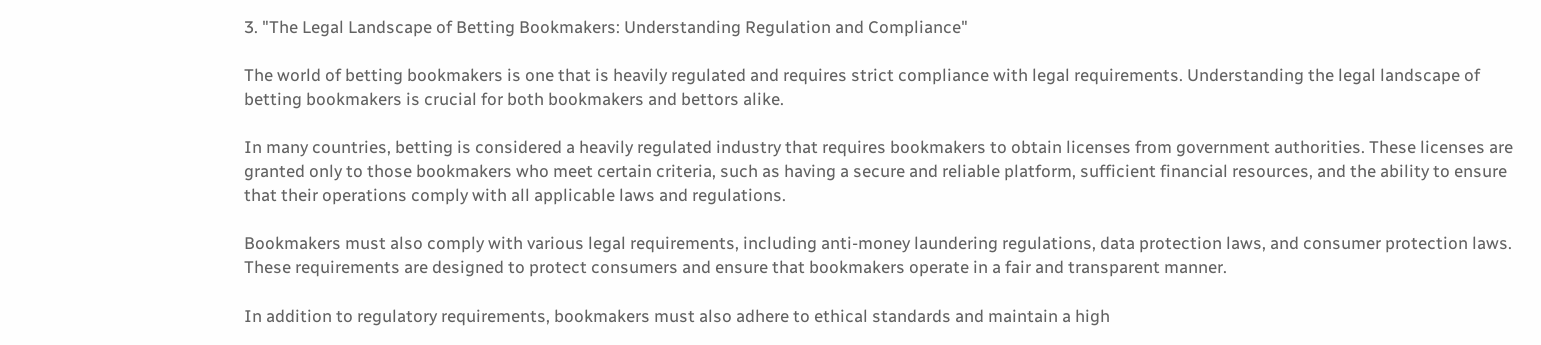3. "The Legal Landscape of Betting Bookmakers: Understanding Regulation and Compliance"

The world of betting bookmakers is one that is heavily regulated and requires strict compliance with legal requirements. Understanding the legal landscape of betting bookmakers is crucial for both bookmakers and bettors alike.

In many countries, betting is considered a heavily regulated industry that requires bookmakers to obtain licenses from government authorities. These licenses are granted only to those bookmakers who meet certain criteria, such as having a secure and reliable platform, sufficient financial resources, and the ability to ensure that their operations comply with all applicable laws and regulations.

Bookmakers must also comply with various legal requirements, including anti-money laundering regulations, data protection laws, and consumer protection laws. These requirements are designed to protect consumers and ensure that bookmakers operate in a fair and transparent manner.

In addition to regulatory requirements, bookmakers must also adhere to ethical standards and maintain a high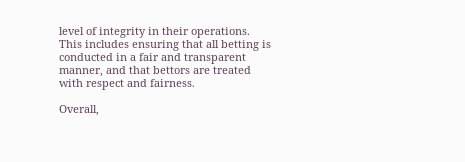level of integrity in their operations. This includes ensuring that all betting is conducted in a fair and transparent manner, and that bettors are treated with respect and fairness.

Overall,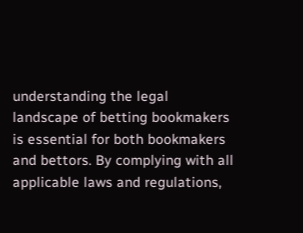understanding the legal landscape of betting bookmakers is essential for both bookmakers and bettors. By complying with all applicable laws and regulations,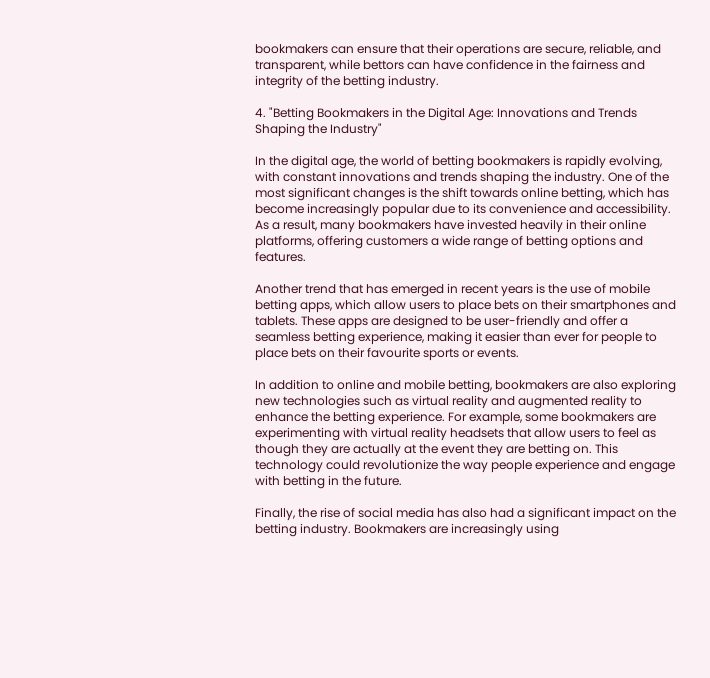bookmakers can ensure that their operations are secure, reliable, and transparent, while bettors can have confidence in the fairness and integrity of the betting industry.

4. "Betting Bookmakers in the Digital Age: Innovations and Trends Shaping the Industry"

In the digital age, the world of betting bookmakers is rapidly evolving, with constant innovations and trends shaping the industry. One of the most significant changes is the shift towards online betting, which has become increasingly popular due to its convenience and accessibility. As a result, many bookmakers have invested heavily in their online platforms, offering customers a wide range of betting options and features.

Another trend that has emerged in recent years is the use of mobile betting apps, which allow users to place bets on their smartphones and tablets. These apps are designed to be user-friendly and offer a seamless betting experience, making it easier than ever for people to place bets on their favourite sports or events.

In addition to online and mobile betting, bookmakers are also exploring new technologies such as virtual reality and augmented reality to enhance the betting experience. For example, some bookmakers are experimenting with virtual reality headsets that allow users to feel as though they are actually at the event they are betting on. This technology could revolutionize the way people experience and engage with betting in the future.

Finally, the rise of social media has also had a significant impact on the betting industry. Bookmakers are increasingly using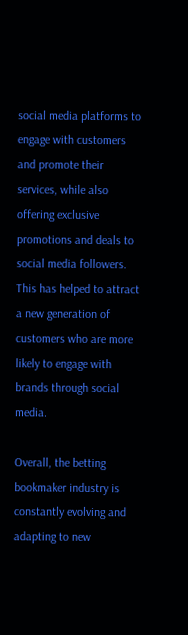social media platforms to engage with customers and promote their services, while also offering exclusive promotions and deals to social media followers. This has helped to attract a new generation of customers who are more likely to engage with brands through social media.

Overall, the betting bookmaker industry is constantly evolving and adapting to new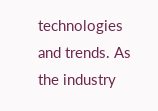technologies and trends. As the industry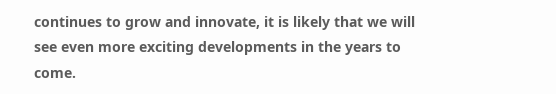continues to grow and innovate, it is likely that we will see even more exciting developments in the years to come.